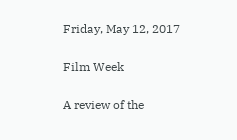Friday, May 12, 2017

Film Week

A review of the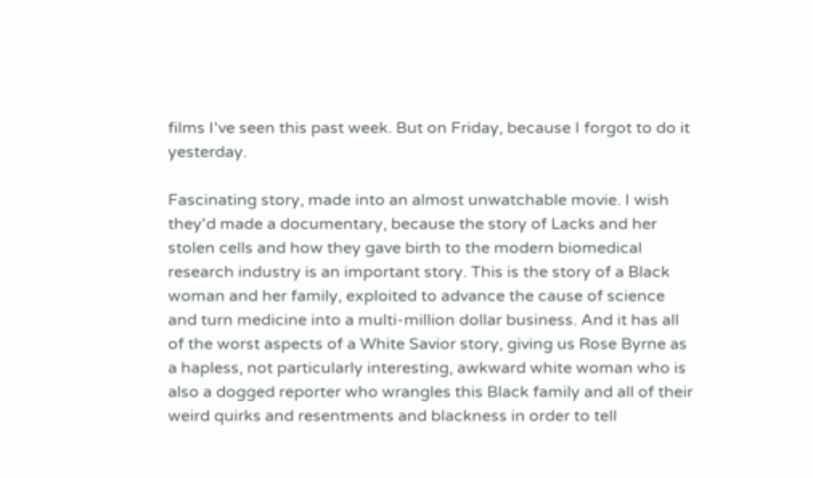films I've seen this past week. But on Friday, because I forgot to do it yesterday.

Fascinating story, made into an almost unwatchable movie. I wish they'd made a documentary, because the story of Lacks and her stolen cells and how they gave birth to the modern biomedical research industry is an important story. This is the story of a Black woman and her family, exploited to advance the cause of science and turn medicine into a multi-million dollar business. And it has all of the worst aspects of a White Savior story, giving us Rose Byrne as a hapless, not particularly interesting, awkward white woman who is also a dogged reporter who wrangles this Black family and all of their weird quirks and resentments and blackness in order to tell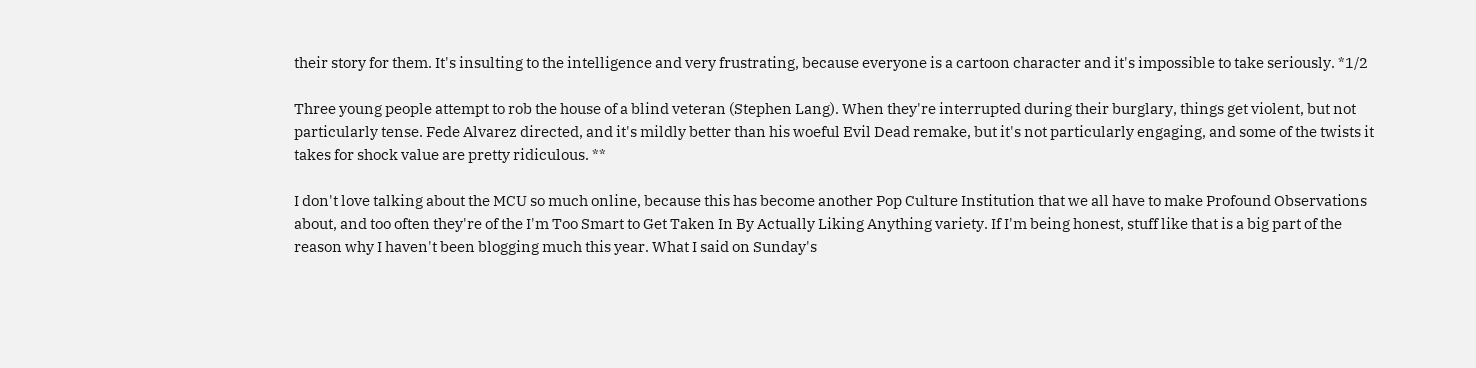their story for them. It's insulting to the intelligence and very frustrating, because everyone is a cartoon character and it's impossible to take seriously. *1/2

Three young people attempt to rob the house of a blind veteran (Stephen Lang). When they're interrupted during their burglary, things get violent, but not particularly tense. Fede Alvarez directed, and it's mildly better than his woeful Evil Dead remake, but it's not particularly engaging, and some of the twists it takes for shock value are pretty ridiculous. **

I don't love talking about the MCU so much online, because this has become another Pop Culture Institution that we all have to make Profound Observations about, and too often they're of the I'm Too Smart to Get Taken In By Actually Liking Anything variety. If I'm being honest, stuff like that is a big part of the reason why I haven't been blogging much this year. What I said on Sunday's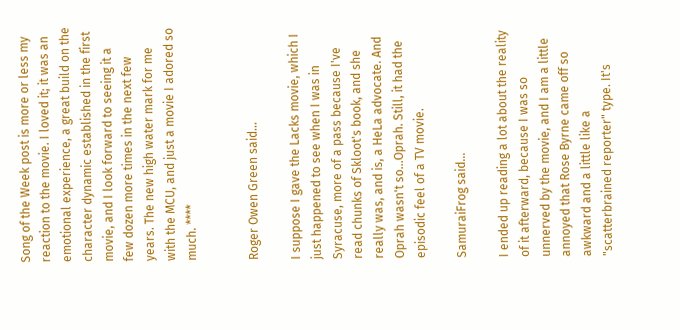Song of the Week post is more or less my reaction to the movie. I loved it; it was an emotional experience, a great build on the character dynamic established in the first movie, and I look forward to seeing it a few dozen more times in the next few years. The new high water mark for me with the MCU, and just a movie I adored so much. ****


Roger Owen Green said...

I suppose I gave the Lacks movie, which I just happened to see when I was in Syracuse, more of a pass because I've read chunks of Skloot's book, and she really was, and is, a HeLa advocate. And Oprah wasn't so...Oprah. Still, it had the episodic feel of a TV movie.

SamuraiFrog said...

I ended up reading a lot about the reality of it afterward, because I was so unnerved by the movie, and I am a little annoyed that Rose Byrne came off so awkward and a little like a "scatterbrained reporter" type. It's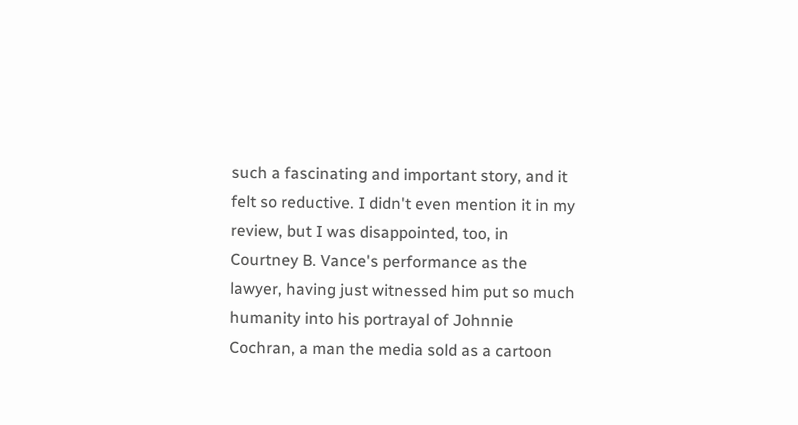such a fascinating and important story, and it felt so reductive. I didn't even mention it in my review, but I was disappointed, too, in Courtney B. Vance's performance as the lawyer, having just witnessed him put so much humanity into his portrayal of Johnnie Cochran, a man the media sold as a cartoon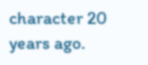character 20 years ago.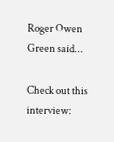Roger Owen Green said...

Check out this interview: